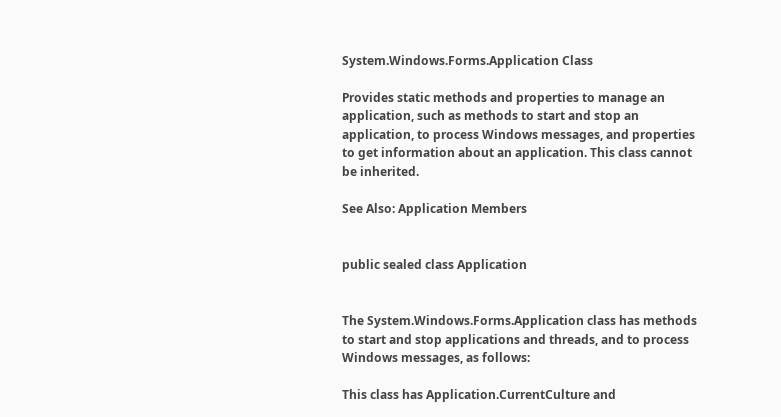System.Windows.Forms.Application Class

Provides static methods and properties to manage an application, such as methods to start and stop an application, to process Windows messages, and properties to get information about an application. This class cannot be inherited.

See Also: Application Members


public sealed class Application


The System.Windows.Forms.Application class has methods to start and stop applications and threads, and to process Windows messages, as follows:

This class has Application.CurrentCulture and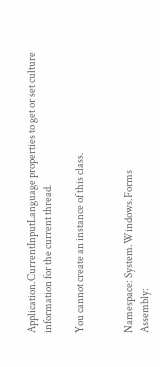Application.CurrentInputLanguage properties to get or set culture information for the current thread.

You cannot create an instance of this class.


Namespace: System.Windows.Forms
Assembly: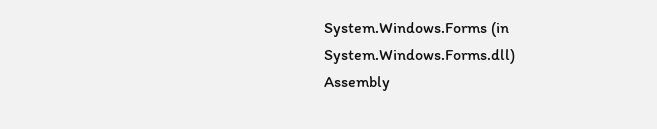System.Windows.Forms (in System.Windows.Forms.dll)
Assembly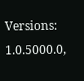Versions: 1.0.5000.0,